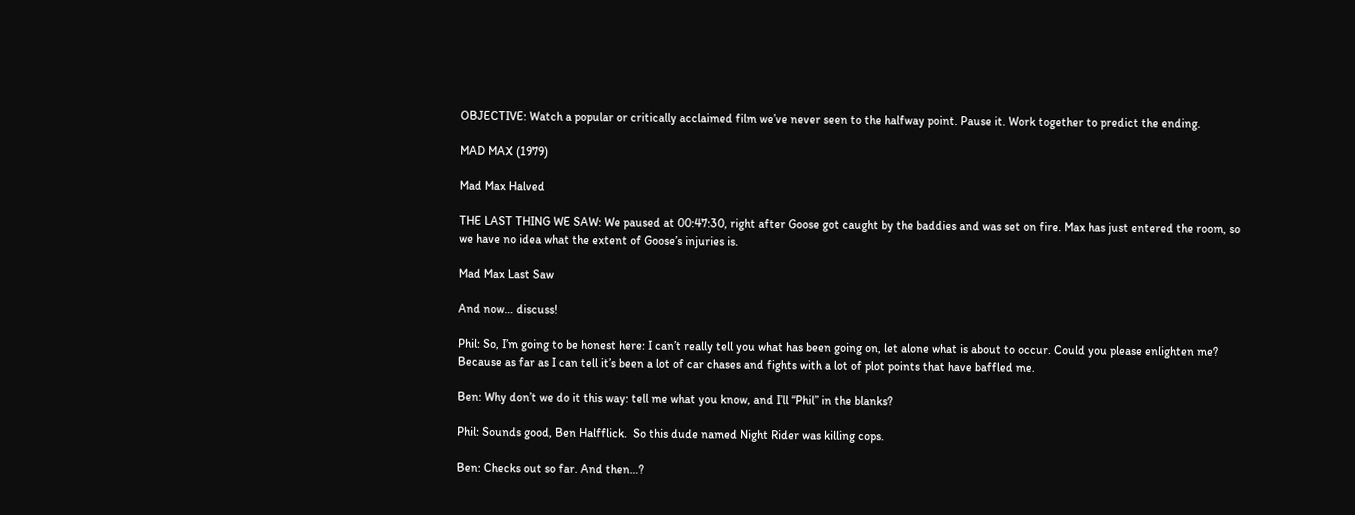OBJECTIVE: Watch a popular or critically acclaimed film we’ve never seen to the halfway point. Pause it. Work together to predict the ending.

MAD MAX (1979)

Mad Max Halved

THE LAST THING WE SAW: We paused at 00:47:30, right after Goose got caught by the baddies and was set on fire. Max has just entered the room, so we have no idea what the extent of Goose’s injuries is.

Mad Max Last Saw

And now… discuss!

Phil: So, I’m going to be honest here: I can’t really tell you what has been going on, let alone what is about to occur. Could you please enlighten me? Because as far as I can tell it’s been a lot of car chases and fights with a lot of plot points that have baffled me.

Ben: Why don’t we do it this way: tell me what you know, and I’ll “Phil” in the blanks?

Phil: Sounds good, Ben Halfflick.  So this dude named Night Rider was killing cops.

Ben: Checks out so far. And then…?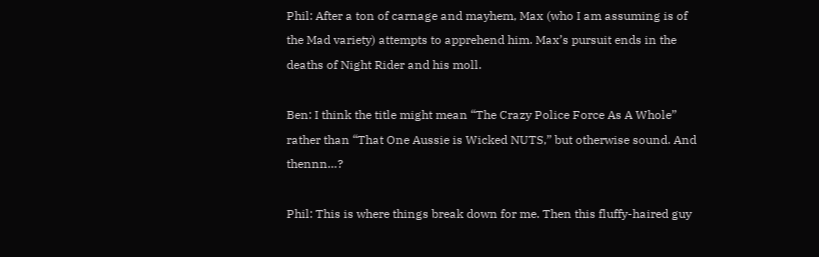Phil: After a ton of carnage and mayhem, Max (who I am assuming is of the Mad variety) attempts to apprehend him. Max’s pursuit ends in the deaths of Night Rider and his moll.

Ben: I think the title might mean “The Crazy Police Force As A Whole” rather than “That One Aussie is Wicked NUTS,” but otherwise sound. And thennn…?

Phil: This is where things break down for me. Then this fluffy-haired guy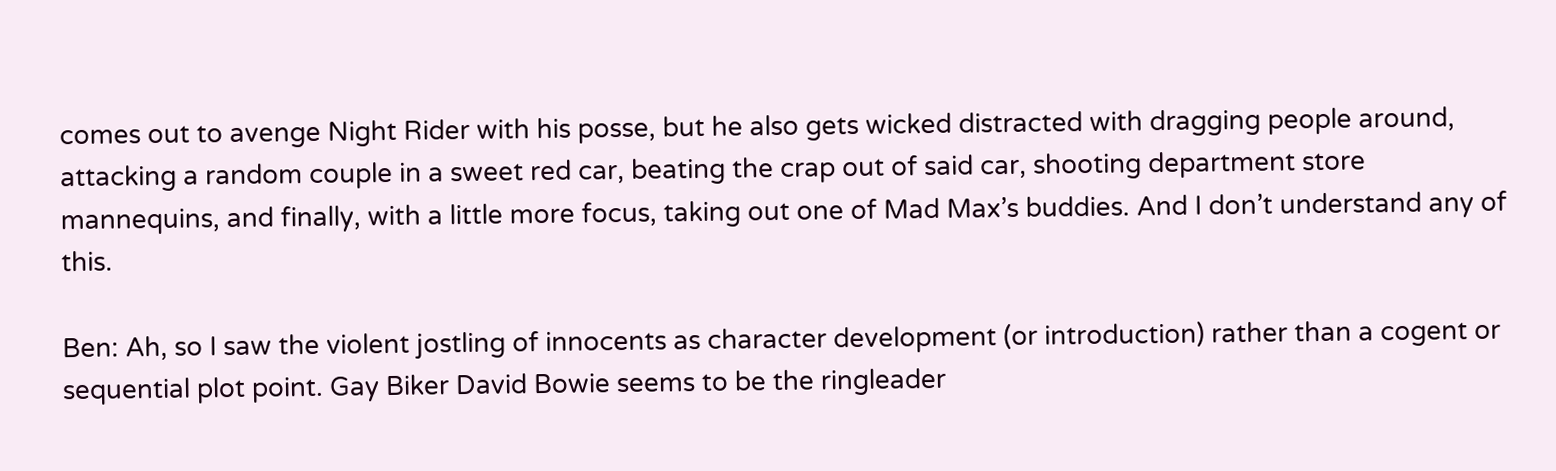comes out to avenge Night Rider with his posse, but he also gets wicked distracted with dragging people around, attacking a random couple in a sweet red car, beating the crap out of said car, shooting department store mannequins, and finally, with a little more focus, taking out one of Mad Max’s buddies. And I don’t understand any of this.

Ben: Ah, so I saw the violent jostling of innocents as character development (or introduction) rather than a cogent or sequential plot point. Gay Biker David Bowie seems to be the ringleader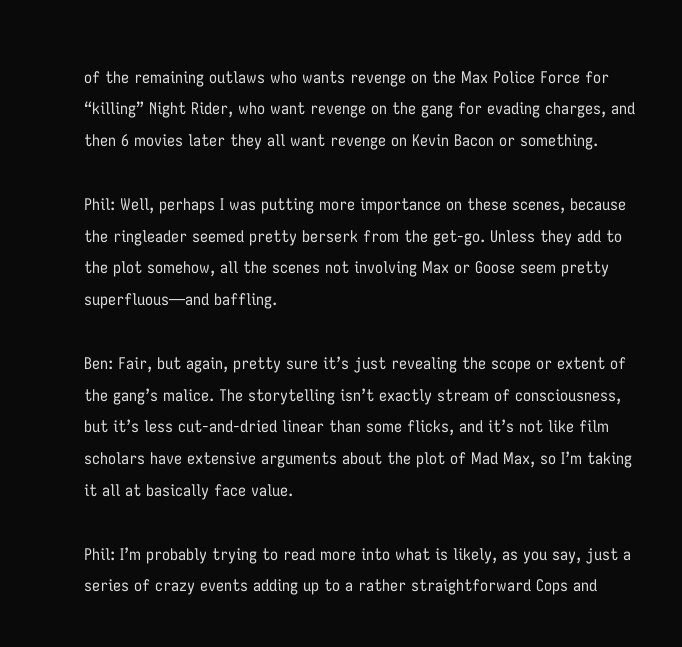of the remaining outlaws who wants revenge on the Max Police Force for “killing” Night Rider, who want revenge on the gang for evading charges, and then 6 movies later they all want revenge on Kevin Bacon or something.

Phil: Well, perhaps I was putting more importance on these scenes, because the ringleader seemed pretty berserk from the get-go. Unless they add to the plot somehow, all the scenes not involving Max or Goose seem pretty superfluous—and baffling.

Ben: Fair, but again, pretty sure it’s just revealing the scope or extent of the gang’s malice. The storytelling isn’t exactly stream of consciousness, but it’s less cut-and-dried linear than some flicks, and it’s not like film scholars have extensive arguments about the plot of Mad Max, so I’m taking it all at basically face value.

Phil: I’m probably trying to read more into what is likely, as you say, just a series of crazy events adding up to a rather straightforward Cops and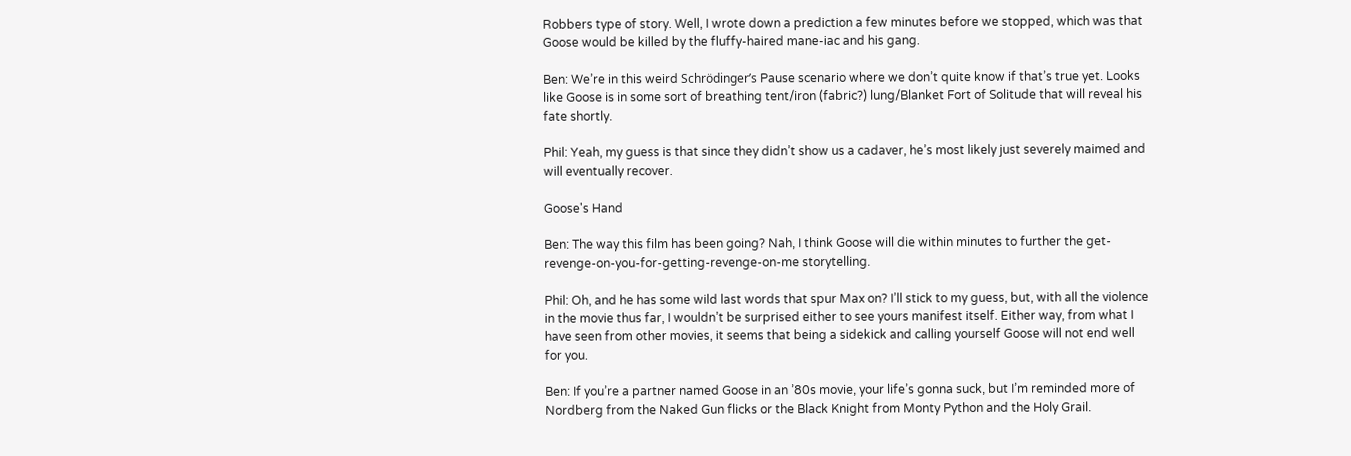Robbers type of story. Well, I wrote down a prediction a few minutes before we stopped, which was that Goose would be killed by the fluffy-haired mane-iac and his gang.

Ben: We’re in this weird Schrödinger’s Pause scenario where we don’t quite know if that’s true yet. Looks like Goose is in some sort of breathing tent/iron (fabric?) lung/Blanket Fort of Solitude that will reveal his fate shortly.

Phil: Yeah, my guess is that since they didn’t show us a cadaver, he’s most likely just severely maimed and will eventually recover.

Goose's Hand

Ben: The way this film has been going? Nah, I think Goose will die within minutes to further the get-revenge-on-you-for-getting-revenge-on-me storytelling.

Phil: Oh, and he has some wild last words that spur Max on? I’ll stick to my guess, but, with all the violence in the movie thus far, I wouldn’t be surprised either to see yours manifest itself. Either way, from what I have seen from other movies, it seems that being a sidekick and calling yourself Goose will not end well for you.

Ben: If you’re a partner named Goose in an ’80s movie, your life’s gonna suck, but I’m reminded more of Nordberg from the Naked Gun flicks or the Black Knight from Monty Python and the Holy Grail.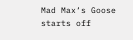Mad Max‘s Goose starts off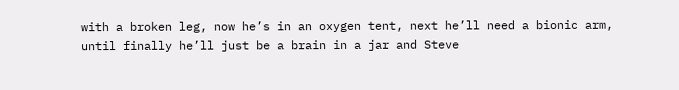with a broken leg, now he’s in an oxygen tent, next he’ll need a bionic arm, until finally he’ll just be a brain in a jar and Steve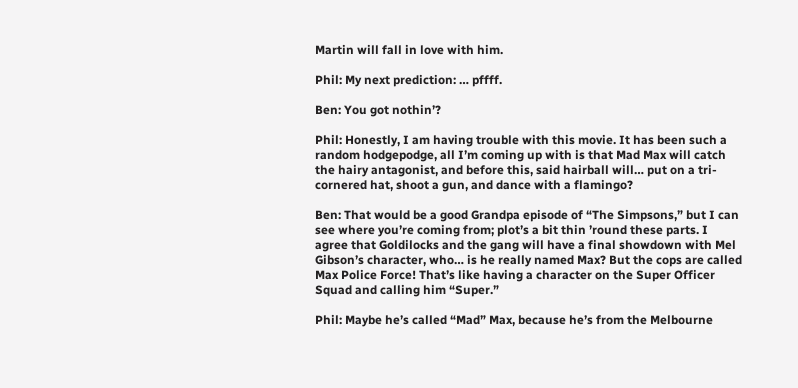Martin will fall in love with him.

Phil: My next prediction: … pffff.

Ben: You got nothin’?

Phil: Honestly, I am having trouble with this movie. It has been such a random hodgepodge, all I’m coming up with is that Mad Max will catch the hairy antagonist, and before this, said hairball will… put on a tri-cornered hat, shoot a gun, and dance with a flamingo?

Ben: That would be a good Grandpa episode of “The Simpsons,” but I can see where you’re coming from; plot’s a bit thin ’round these parts. I agree that Goldilocks and the gang will have a final showdown with Mel Gibson’s character, who… is he really named Max? But the cops are called Max Police Force! That’s like having a character on the Super Officer Squad and calling him “Super.”

Phil: Maybe he’s called “Mad” Max, because he’s from the Melbourne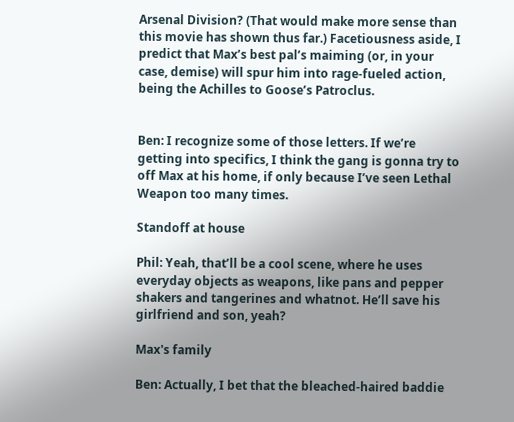Arsenal Division? (That would make more sense than this movie has shown thus far.) Facetiousness aside, I predict that Max’s best pal’s maiming (or, in your case, demise) will spur him into rage-fueled action, being the Achilles to Goose’s Patroclus.


Ben: I recognize some of those letters. If we’re getting into specifics, I think the gang is gonna try to off Max at his home, if only because I’ve seen Lethal Weapon too many times.

Standoff at house

Phil: Yeah, that’ll be a cool scene, where he uses everyday objects as weapons, like pans and pepper shakers and tangerines and whatnot. He’ll save his girlfriend and son, yeah?

Max's family

Ben: Actually, I bet that the bleached-haired baddie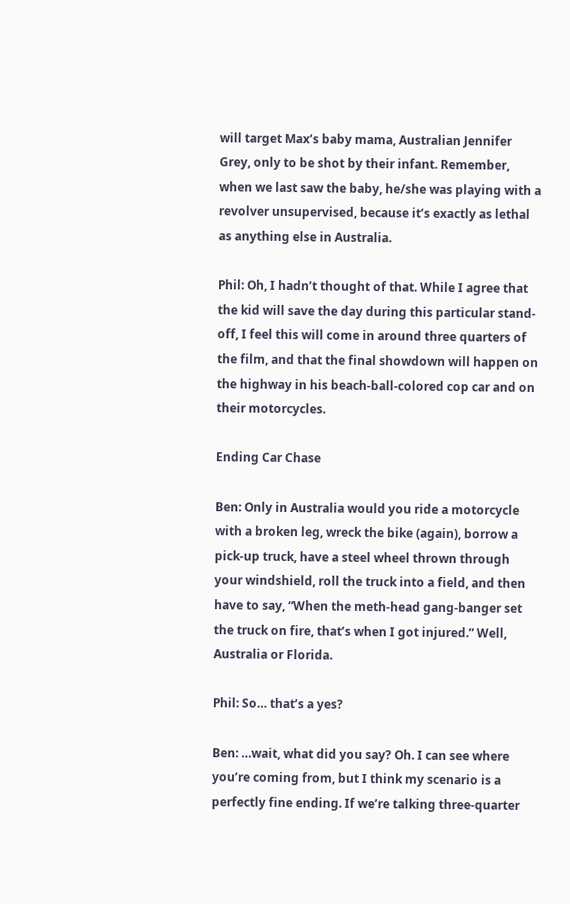will target Max’s baby mama, Australian Jennifer Grey, only to be shot by their infant. Remember, when we last saw the baby, he/she was playing with a revolver unsupervised, because it’s exactly as lethal as anything else in Australia.

Phil: Oh, I hadn’t thought of that. While I agree that the kid will save the day during this particular stand-off, I feel this will come in around three quarters of the film, and that the final showdown will happen on the highway in his beach-ball-colored cop car and on their motorcycles.

Ending Car Chase

Ben: Only in Australia would you ride a motorcycle with a broken leg, wreck the bike (again), borrow a pick-up truck, have a steel wheel thrown through your windshield, roll the truck into a field, and then have to say, “When the meth-head gang-banger set the truck on fire, that’s when I got injured.” Well, Australia or Florida.

Phil: So… that’s a yes?

Ben: …wait, what did you say? Oh. I can see where you’re coming from, but I think my scenario is a perfectly fine ending. If we’re talking three-quarter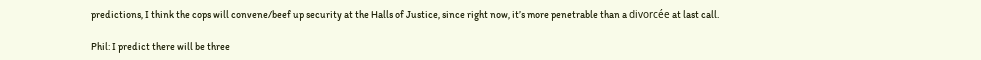predictions, I think the cops will convene/beef up security at the Halls of Justice, since right now, it’s more penetrable than a divorcée at last call.

Phil: I predict there will be three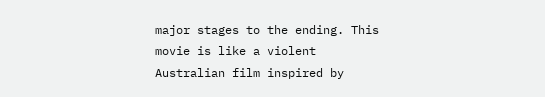major stages to the ending. This movie is like a violent Australian film inspired by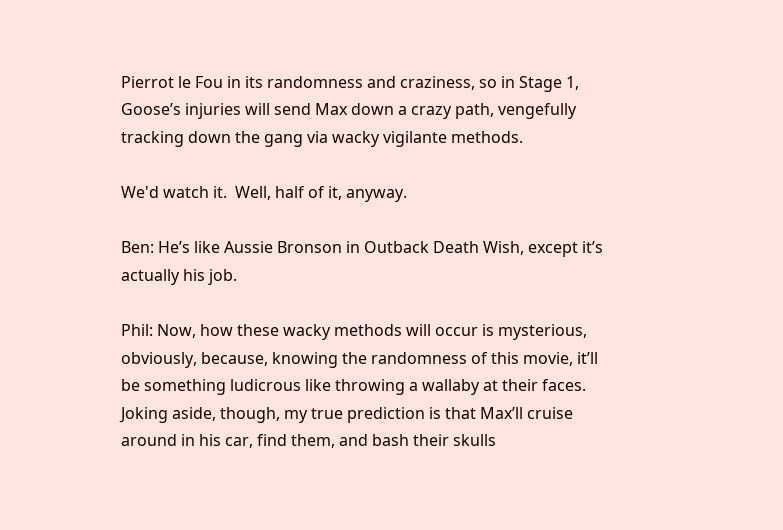Pierrot le Fou in its randomness and craziness, so in Stage 1, Goose’s injuries will send Max down a crazy path, vengefully tracking down the gang via wacky vigilante methods.

We'd watch it.  Well, half of it, anyway.

Ben: He’s like Aussie Bronson in Outback Death Wish, except it’s actually his job.

Phil: Now, how these wacky methods will occur is mysterious, obviously, because, knowing the randomness of this movie, it’ll be something ludicrous like throwing a wallaby at their faces.  Joking aside, though, my true prediction is that Max’ll cruise around in his car, find them, and bash their skulls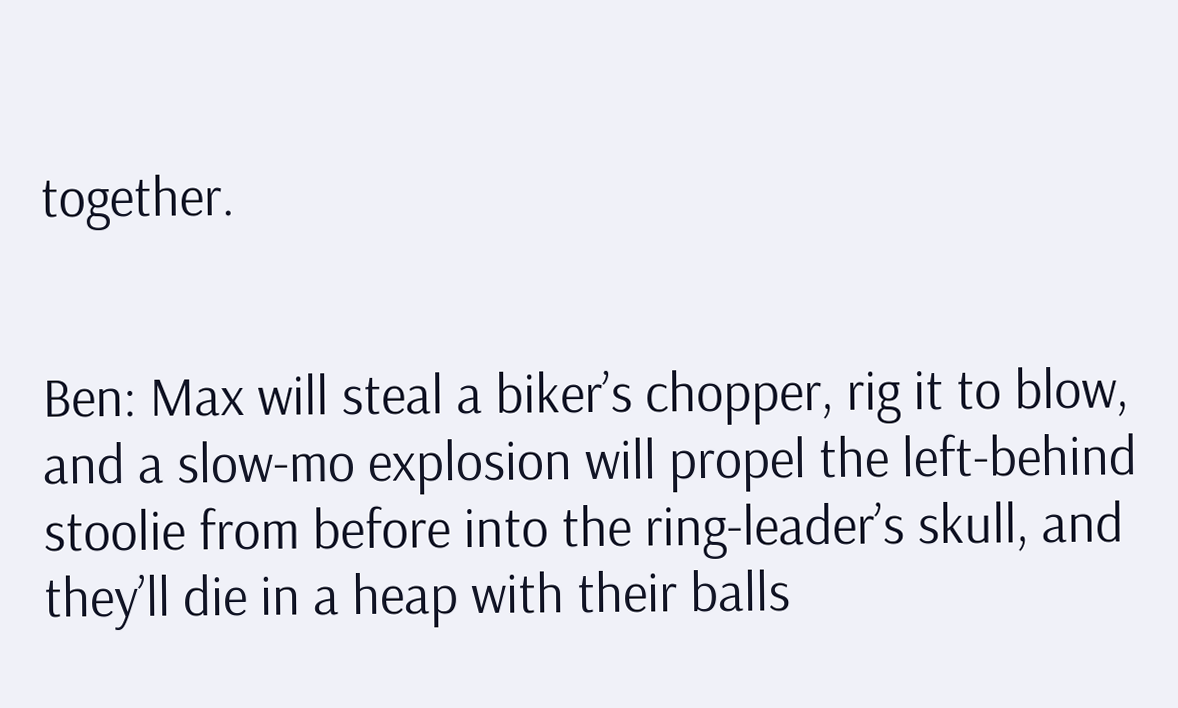together.


Ben: Max will steal a biker’s chopper, rig it to blow, and a slow-mo explosion will propel the left-behind stoolie from before into the ring-leader’s skull, and they’ll die in a heap with their balls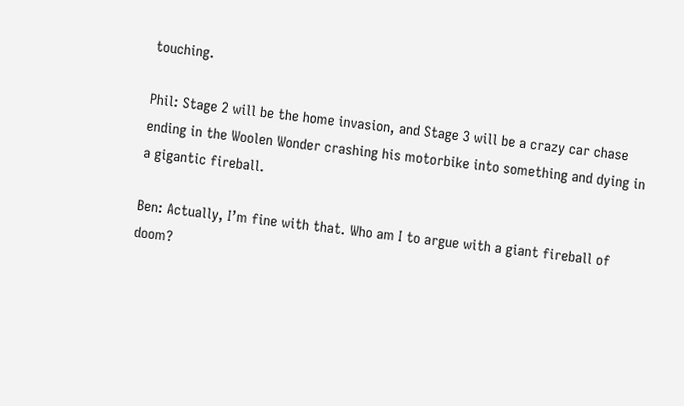touching.

Phil: Stage 2 will be the home invasion, and Stage 3 will be a crazy car chase ending in the Woolen Wonder crashing his motorbike into something and dying in a gigantic fireball.

Ben: Actually, I’m fine with that. Who am I to argue with a giant fireball of doom?